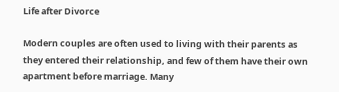Life after Divorce

Modern couples are often used to living with their parents as they entered their relationship, and few of them have their own apartment before marriage. Many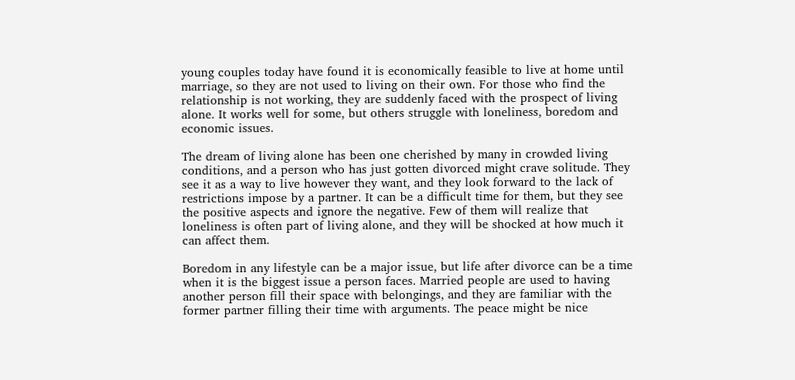young couples today have found it is economically feasible to live at home until marriage, so they are not used to living on their own. For those who find the relationship is not working, they are suddenly faced with the prospect of living alone. It works well for some, but others struggle with loneliness, boredom and economic issues.

The dream of living alone has been one cherished by many in crowded living conditions, and a person who has just gotten divorced might crave solitude. They see it as a way to live however they want, and they look forward to the lack of restrictions impose by a partner. It can be a difficult time for them, but they see the positive aspects and ignore the negative. Few of them will realize that loneliness is often part of living alone, and they will be shocked at how much it can affect them.

Boredom in any lifestyle can be a major issue, but life after divorce can be a time when it is the biggest issue a person faces. Married people are used to having another person fill their space with belongings, and they are familiar with the former partner filling their time with arguments. The peace might be nice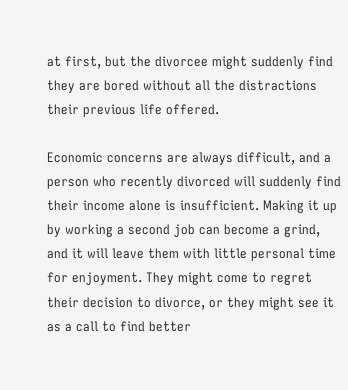at first, but the divorcee might suddenly find they are bored without all the distractions their previous life offered.

Economic concerns are always difficult, and a person who recently divorced will suddenly find their income alone is insufficient. Making it up by working a second job can become a grind, and it will leave them with little personal time for enjoyment. They might come to regret their decision to divorce, or they might see it as a call to find better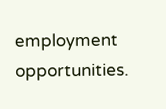employment opportunities.